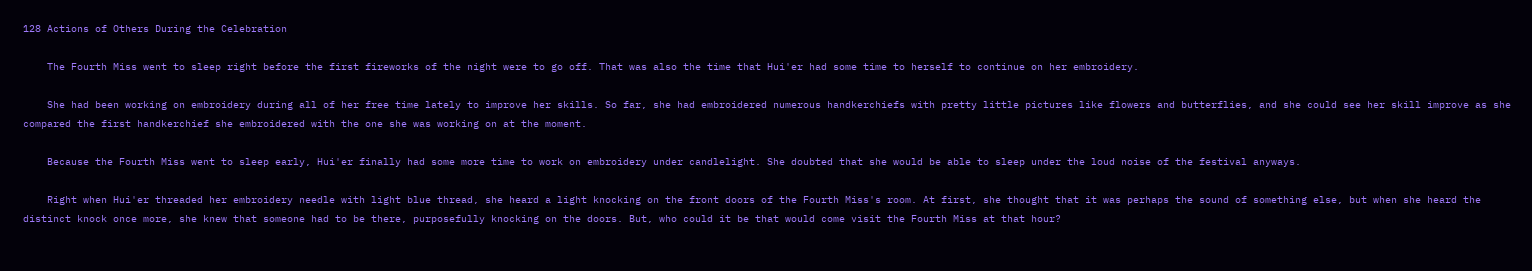128 Actions of Others During the Celebration

    The Fourth Miss went to sleep right before the first fireworks of the night were to go off. That was also the time that Hui'er had some time to herself to continue on her embroidery.

    She had been working on embroidery during all of her free time lately to improve her skills. So far, she had embroidered numerous handkerchiefs with pretty little pictures like flowers and butterflies, and she could see her skill improve as she compared the first handkerchief she embroidered with the one she was working on at the moment.

    Because the Fourth Miss went to sleep early, Hui'er finally had some more time to work on embroidery under candlelight. She doubted that she would be able to sleep under the loud noise of the festival anyways.

    Right when Hui'er threaded her embroidery needle with light blue thread, she heard a light knocking on the front doors of the Fourth Miss's room. At first, she thought that it was perhaps the sound of something else, but when she heard the distinct knock once more, she knew that someone had to be there, purposefully knocking on the doors. But, who could it be that would come visit the Fourth Miss at that hour?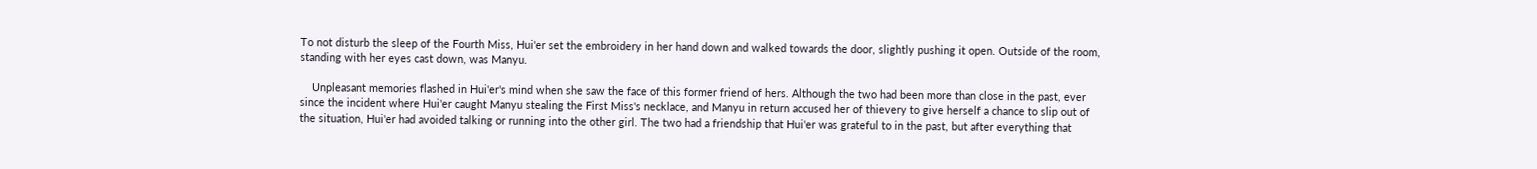To not disturb the sleep of the Fourth Miss, Hui'er set the embroidery in her hand down and walked towards the door, slightly pushing it open. Outside of the room, standing with her eyes cast down, was Manyu.

    Unpleasant memories flashed in Hui'er's mind when she saw the face of this former friend of hers. Although the two had been more than close in the past, ever since the incident where Hui'er caught Manyu stealing the First Miss's necklace, and Manyu in return accused her of thievery to give herself a chance to slip out of the situation, Hui'er had avoided talking or running into the other girl. The two had a friendship that Hui'er was grateful to in the past, but after everything that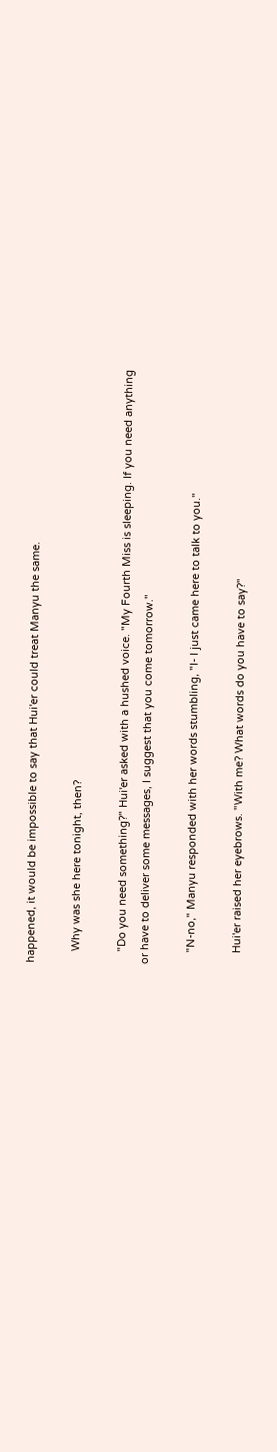happened, it would be impossible to say that Hui'er could treat Manyu the same.

    Why was she here tonight, then?

    "Do you need something?" Hui'er asked with a hushed voice. "My Fourth Miss is sleeping. If you need anything or have to deliver some messages, I suggest that you come tomorrow."

    "N-no," Manyu responded with her words stumbling, "I- I just came here to talk to you."

    Hui'er raised her eyebrows. "With me? What words do you have to say?"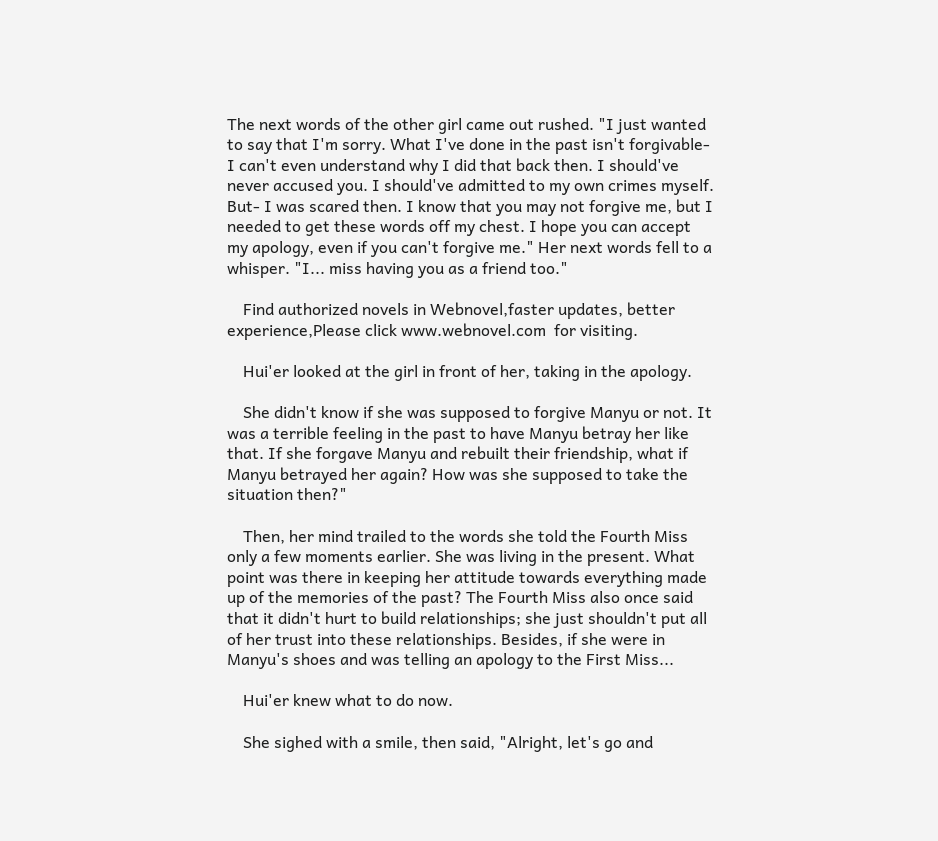The next words of the other girl came out rushed. "I just wanted to say that I'm sorry. What I've done in the past isn't forgivable- I can't even understand why I did that back then. I should've never accused you. I should've admitted to my own crimes myself. But- I was scared then. I know that you may not forgive me, but I needed to get these words off my chest. I hope you can accept my apology, even if you can't forgive me." Her next words fell to a whisper. "I... miss having you as a friend too."

    Find authorized novels in Webnovel,faster updates, better experience,Please click www.webnovel.com  for visiting.

    Hui'er looked at the girl in front of her, taking in the apology.

    She didn't know if she was supposed to forgive Manyu or not. It was a terrible feeling in the past to have Manyu betray her like that. If she forgave Manyu and rebuilt their friendship, what if Manyu betrayed her again? How was she supposed to take the situation then?"

    Then, her mind trailed to the words she told the Fourth Miss only a few moments earlier. She was living in the present. What point was there in keeping her attitude towards everything made up of the memories of the past? The Fourth Miss also once said that it didn't hurt to build relationships; she just shouldn't put all of her trust into these relationships. Besides, if she were in Manyu's shoes and was telling an apology to the First Miss...

    Hui'er knew what to do now.

    She sighed with a smile, then said, "Alright, let's go and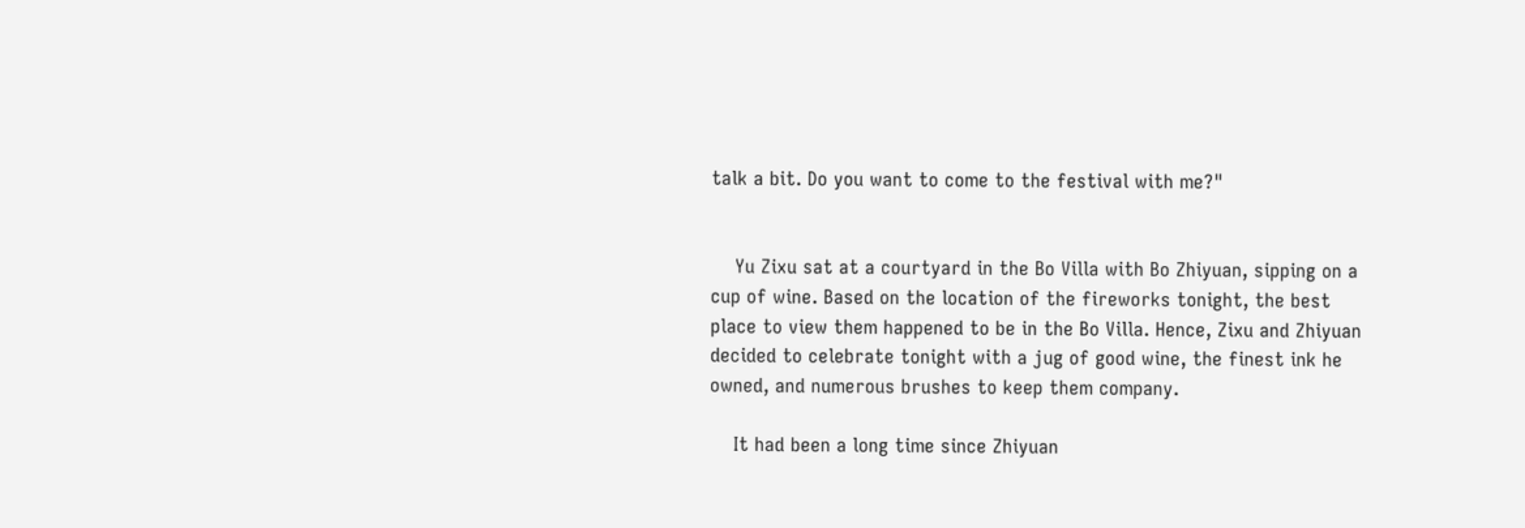talk a bit. Do you want to come to the festival with me?"


    Yu Zixu sat at a courtyard in the Bo Villa with Bo Zhiyuan, sipping on a cup of wine. Based on the location of the fireworks tonight, the best place to view them happened to be in the Bo Villa. Hence, Zixu and Zhiyuan decided to celebrate tonight with a jug of good wine, the finest ink he owned, and numerous brushes to keep them company.

    It had been a long time since Zhiyuan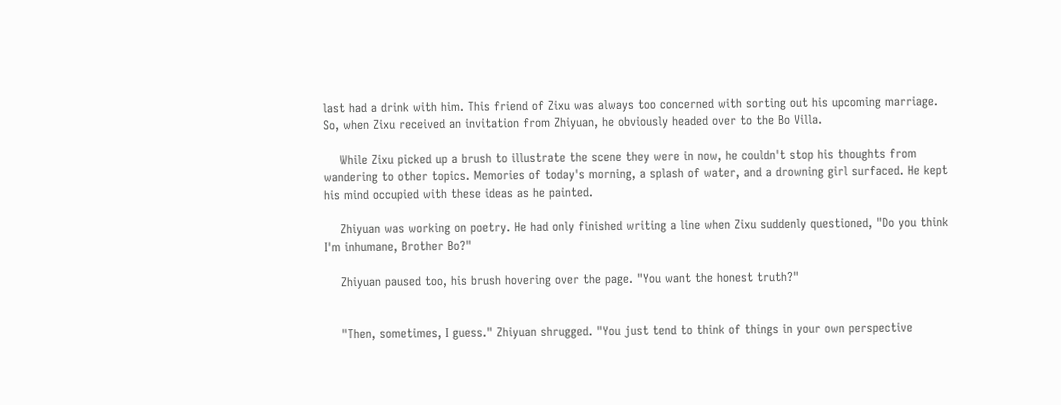last had a drink with him. This friend of Zixu was always too concerned with sorting out his upcoming marriage. So, when Zixu received an invitation from Zhiyuan, he obviously headed over to the Bo Villa.

    While Zixu picked up a brush to illustrate the scene they were in now, he couldn't stop his thoughts from wandering to other topics. Memories of today's morning, a splash of water, and a drowning girl surfaced. He kept his mind occupied with these ideas as he painted.

    Zhiyuan was working on poetry. He had only finished writing a line when Zixu suddenly questioned, "Do you think I'm inhumane, Brother Bo?"

    Zhiyuan paused too, his brush hovering over the page. "You want the honest truth?"


    "Then, sometimes, I guess." Zhiyuan shrugged. "You just tend to think of things in your own perspective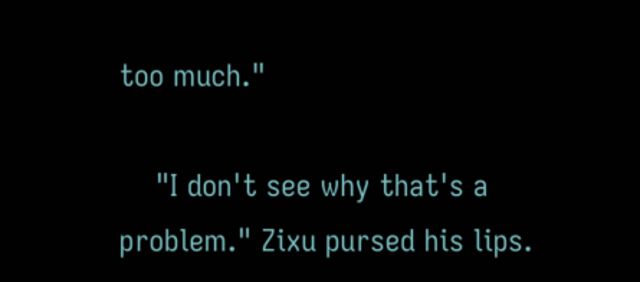too much."

    "I don't see why that's a problem." Zixu pursed his lips.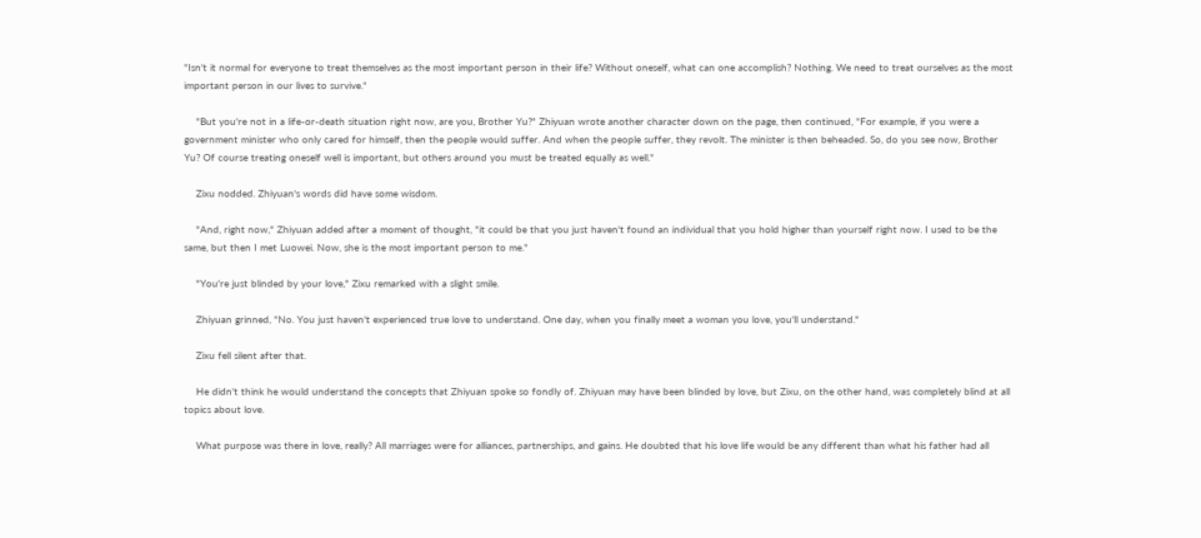"Isn't it normal for everyone to treat themselves as the most important person in their life? Without oneself, what can one accomplish? Nothing. We need to treat ourselves as the most important person in our lives to survive."

    "But you're not in a life-or-death situation right now, are you, Brother Yu?" Zhiyuan wrote another character down on the page, then continued, "For example, if you were a government minister who only cared for himself, then the people would suffer. And when the people suffer, they revolt. The minister is then beheaded. So, do you see now, Brother Yu? Of course treating oneself well is important, but others around you must be treated equally as well."

    Zixu nodded. Zhiyuan's words did have some wisdom.

    "And, right now," Zhiyuan added after a moment of thought, "it could be that you just haven't found an individual that you hold higher than yourself right now. I used to be the same, but then I met Luowei. Now, she is the most important person to me."

    "You're just blinded by your love," Zixu remarked with a slight smile.

    Zhiyuan grinned, "No. You just haven't experienced true love to understand. One day, when you finally meet a woman you love, you'll understand."

    Zixu fell silent after that.

    He didn't think he would understand the concepts that Zhiyuan spoke so fondly of. Zhiyuan may have been blinded by love, but Zixu, on the other hand, was completely blind at all topics about love.

    What purpose was there in love, really? All marriages were for alliances, partnerships, and gains. He doubted that his love life would be any different than what his father had all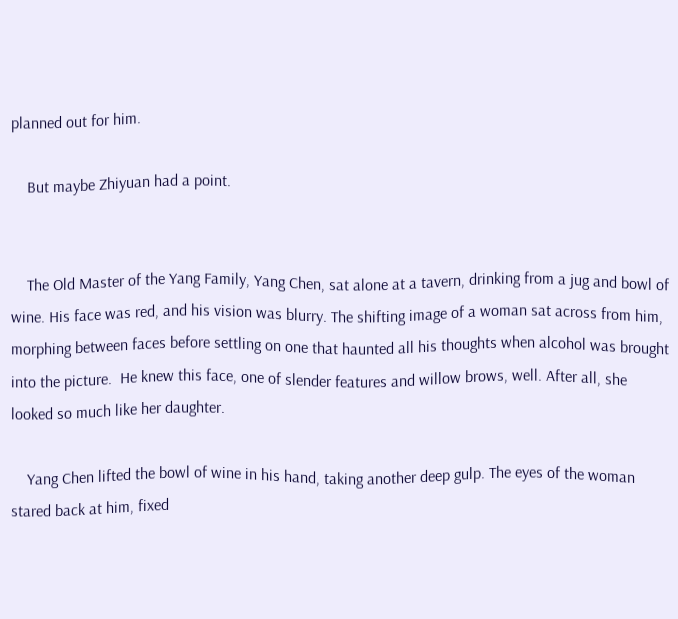planned out for him.

    But maybe Zhiyuan had a point.


    The Old Master of the Yang Family, Yang Chen, sat alone at a tavern, drinking from a jug and bowl of wine. His face was red, and his vision was blurry. The shifting image of a woman sat across from him, morphing between faces before settling on one that haunted all his thoughts when alcohol was brought into the picture.  He knew this face, one of slender features and willow brows, well. After all, she looked so much like her daughter.

    Yang Chen lifted the bowl of wine in his hand, taking another deep gulp. The eyes of the woman stared back at him, fixed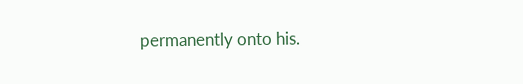permanently onto his.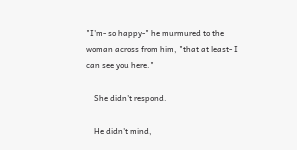"I'm- so happy-" he murmured to the woman across from him, "that at least- I can see you here."

    She didn't respond.

    He didn't mind,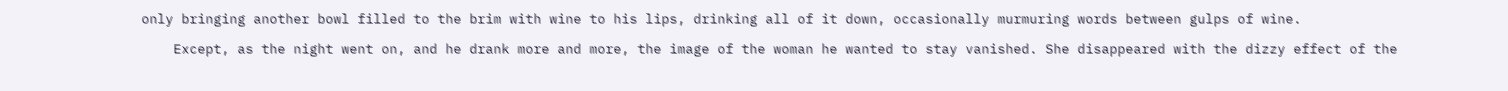only bringing another bowl filled to the brim with wine to his lips, drinking all of it down, occasionally murmuring words between gulps of wine.

    Except, as the night went on, and he drank more and more, the image of the woman he wanted to stay vanished. She disappeared with the dizzy effect of the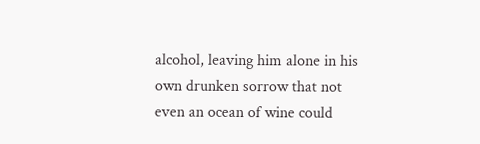alcohol, leaving him alone in his own drunken sorrow that not even an ocean of wine could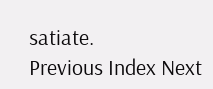satiate.
Previous Index Next